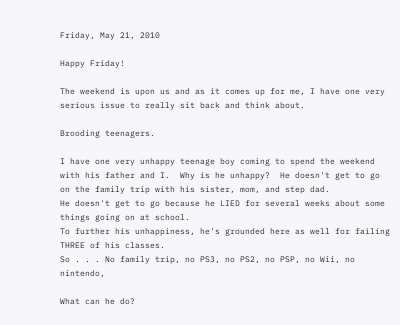Friday, May 21, 2010

Happy Friday!

The weekend is upon us and as it comes up for me, I have one very serious issue to really sit back and think about.

Brooding teenagers.

I have one very unhappy teenage boy coming to spend the weekend with his father and I.  Why is he unhappy?  He doesn't get to go on the family trip with his sister, mom, and step dad.
He doesn't get to go because he LIED for several weeks about some things going on at school.
To further his unhappiness, he's grounded here as well for failing THREE of his classes.
So . . . No family trip, no PS3, no PS2, no PSP, no Wii, no nintendo,

What can he do?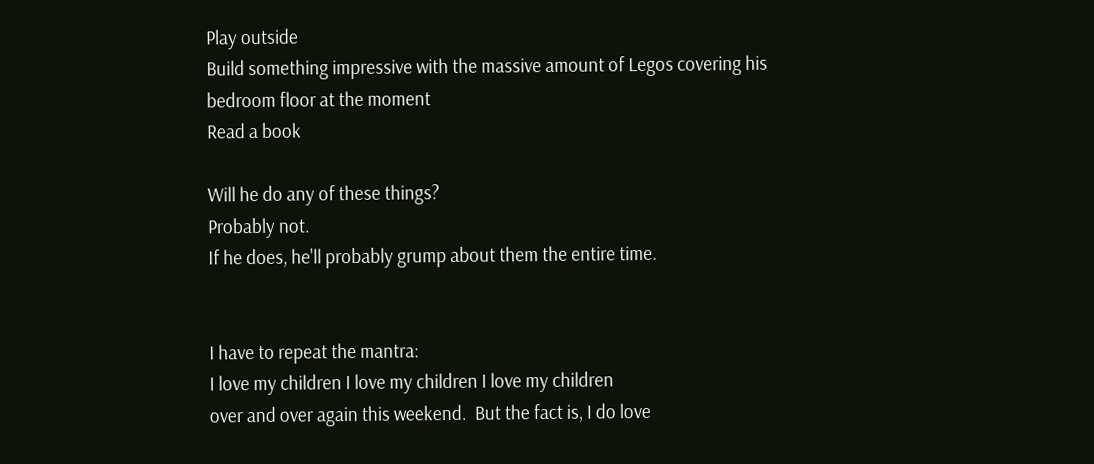Play outside
Build something impressive with the massive amount of Legos covering his bedroom floor at the moment
Read a book

Will he do any of these things?
Probably not.
If he does, he'll probably grump about them the entire time.


I have to repeat the mantra:
I love my children I love my children I love my children
over and over again this weekend.  But the fact is, I do love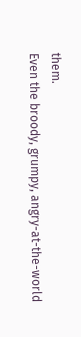them.
Even the broody, grumpy, angry-at-the-world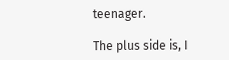teenager.

The plus side is, I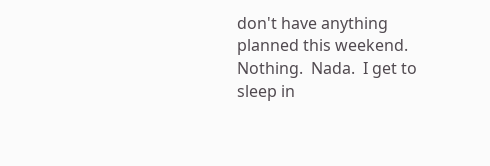don't have anything planned this weekend.  Nothing.  Nada.  I get to sleep in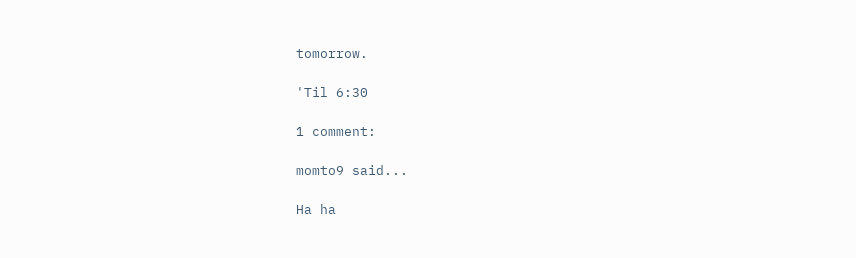tomorrow.

'Til 6:30

1 comment:

momto9 said...

Ha ha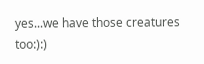yes...we have those creatures too:):)